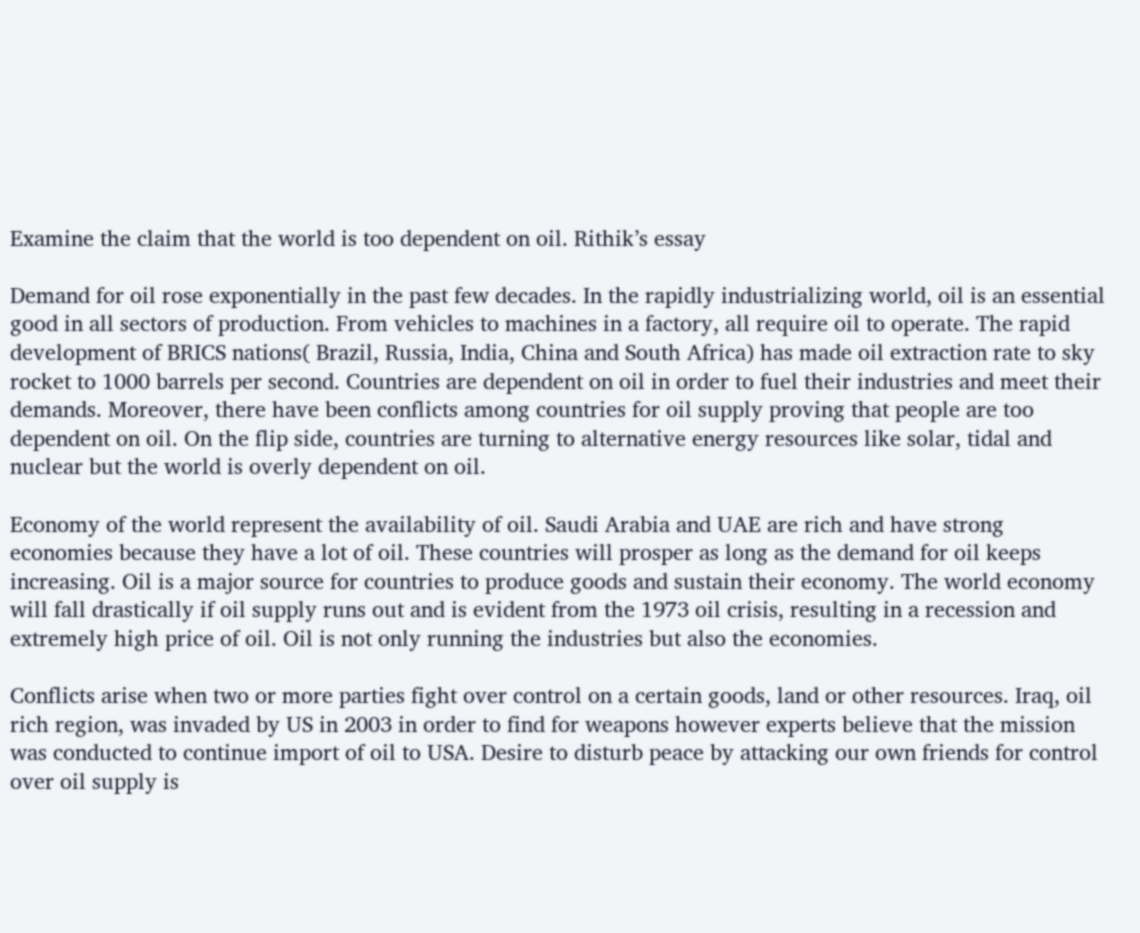Examine the claim that the world is too dependent on oil. Rithik’s essay

Demand for oil rose exponentially in the past few decades. In the rapidly industrializing world, oil is an essential good in all sectors of production. From vehicles to machines in a factory, all require oil to operate. The rapid development of BRICS nations( Brazil, Russia, India, China and South Africa) has made oil extraction rate to sky rocket to 1000 barrels per second. Countries are dependent on oil in order to fuel their industries and meet their demands. Moreover, there have been conflicts among countries for oil supply proving that people are too dependent on oil. On the flip side, countries are turning to alternative energy resources like solar, tidal and nuclear but the world is overly dependent on oil.

Economy of the world represent the availability of oil. Saudi Arabia and UAE are rich and have strong economies because they have a lot of oil. These countries will prosper as long as the demand for oil keeps increasing. Oil is a major source for countries to produce goods and sustain their economy. The world economy will fall drastically if oil supply runs out and is evident from the 1973 oil crisis, resulting in a recession and extremely high price of oil. Oil is not only running the industries but also the economies.

Conflicts arise when two or more parties fight over control on a certain goods, land or other resources. Iraq, oil rich region, was invaded by US in 2003 in order to find for weapons however experts believe that the mission was conducted to continue import of oil to USA. Desire to disturb peace by attacking our own friends for control over oil supply is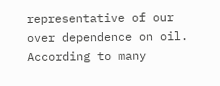representative of our over dependence on oil. According to many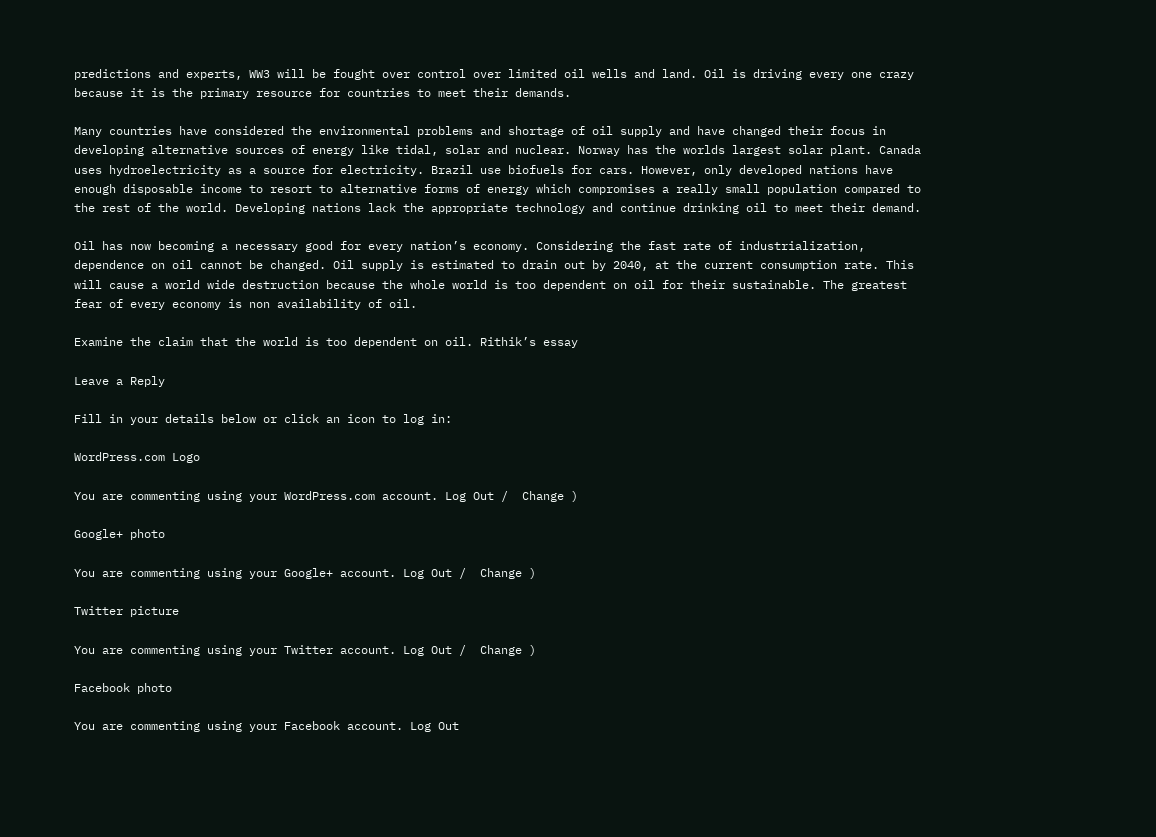predictions and experts, WW3 will be fought over control over limited oil wells and land. Oil is driving every one crazy because it is the primary resource for countries to meet their demands.

Many countries have considered the environmental problems and shortage of oil supply and have changed their focus in developing alternative sources of energy like tidal, solar and nuclear. Norway has the worlds largest solar plant. Canada uses hydroelectricity as a source for electricity. Brazil use biofuels for cars. However, only developed nations have enough disposable income to resort to alternative forms of energy which compromises a really small population compared to the rest of the world. Developing nations lack the appropriate technology and continue drinking oil to meet their demand.

Oil has now becoming a necessary good for every nation’s economy. Considering the fast rate of industrialization, dependence on oil cannot be changed. Oil supply is estimated to drain out by 2040, at the current consumption rate. This will cause a world wide destruction because the whole world is too dependent on oil for their sustainable. The greatest fear of every economy is non availability of oil.

Examine the claim that the world is too dependent on oil. Rithik’s essay

Leave a Reply

Fill in your details below or click an icon to log in:

WordPress.com Logo

You are commenting using your WordPress.com account. Log Out /  Change )

Google+ photo

You are commenting using your Google+ account. Log Out /  Change )

Twitter picture

You are commenting using your Twitter account. Log Out /  Change )

Facebook photo

You are commenting using your Facebook account. Log Out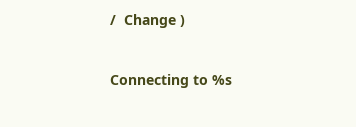/  Change )


Connecting to %s